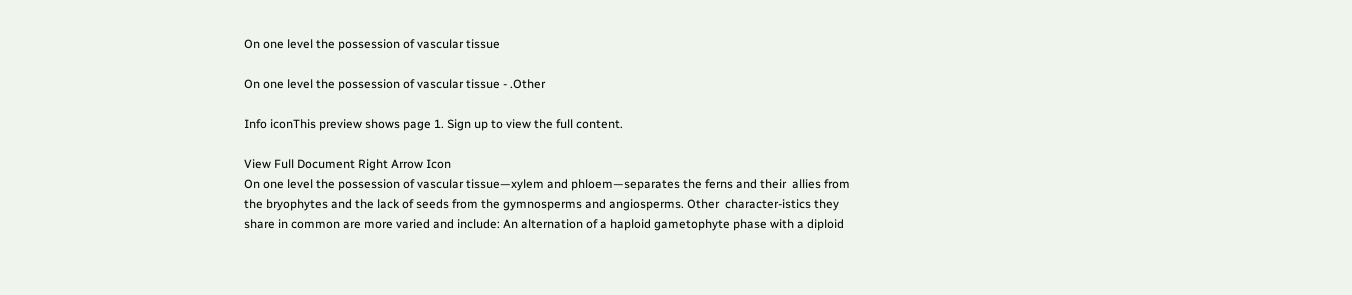On one level the possession of vascular tissue

On one level the possession of vascular tissue - .Other

Info iconThis preview shows page 1. Sign up to view the full content.

View Full Document Right Arrow Icon
On one level the possession of vascular tissue—xylem and phloem—separates the ferns and their  allies from the bryophytes and the lack of seeds from the gymnosperms and angiosperms. Other  character-istics they share in common are more varied and include: An alternation of a haploid gametophyte phase with a diploid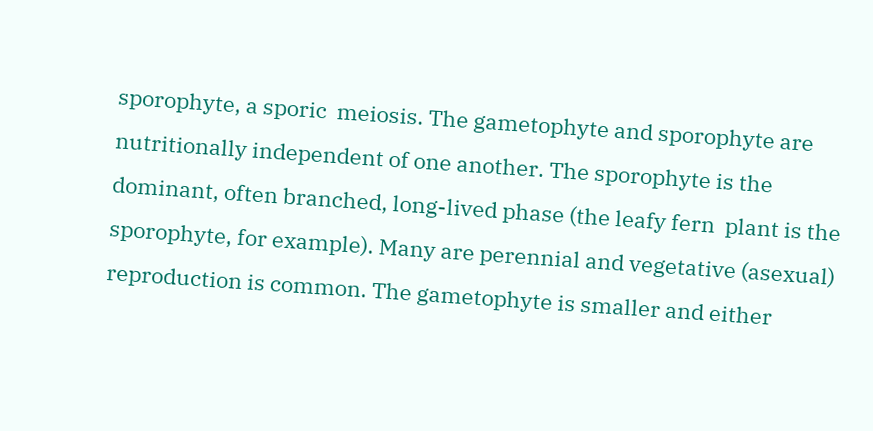sporophyte, a sporic  meiosis. The gametophyte and sporophyte are nutritionally independent of one another. The sporophyte is the dominant, often branched, long-lived phase (the leafy fern  plant is the sporophyte, for example). Many are perennial and vegetative (asexual)  reproduction is common. The gametophyte is smaller and either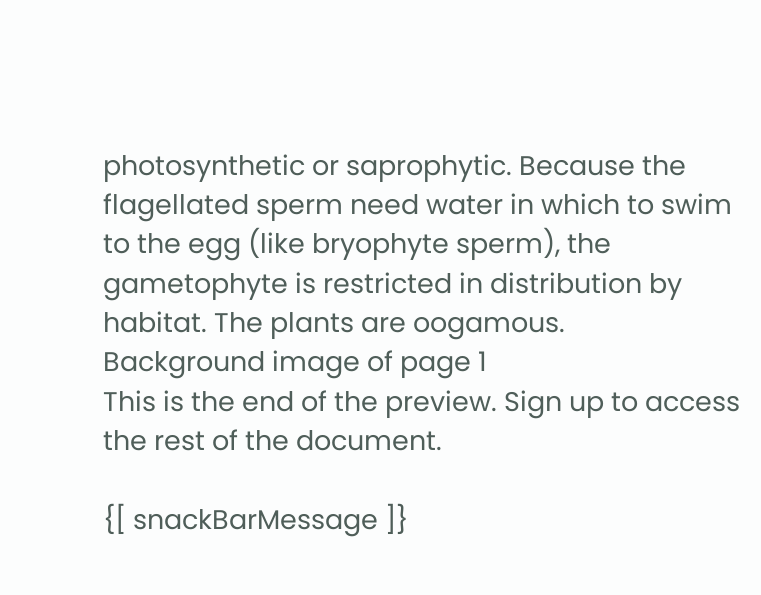photosynthetic or saprophytic. Because the  flagellated sperm need water in which to swim to the egg (like bryophyte sperm), the  gametophyte is restricted in distribution by habitat. The plants are oogamous.
Background image of page 1
This is the end of the preview. Sign up to access the rest of the document.

{[ snackBarMessage ]}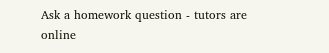Ask a homework question - tutors are online